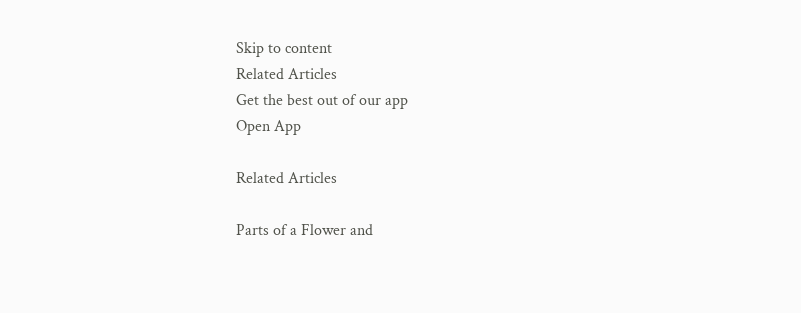Skip to content
Related Articles
Get the best out of our app
Open App

Related Articles

Parts of a Flower and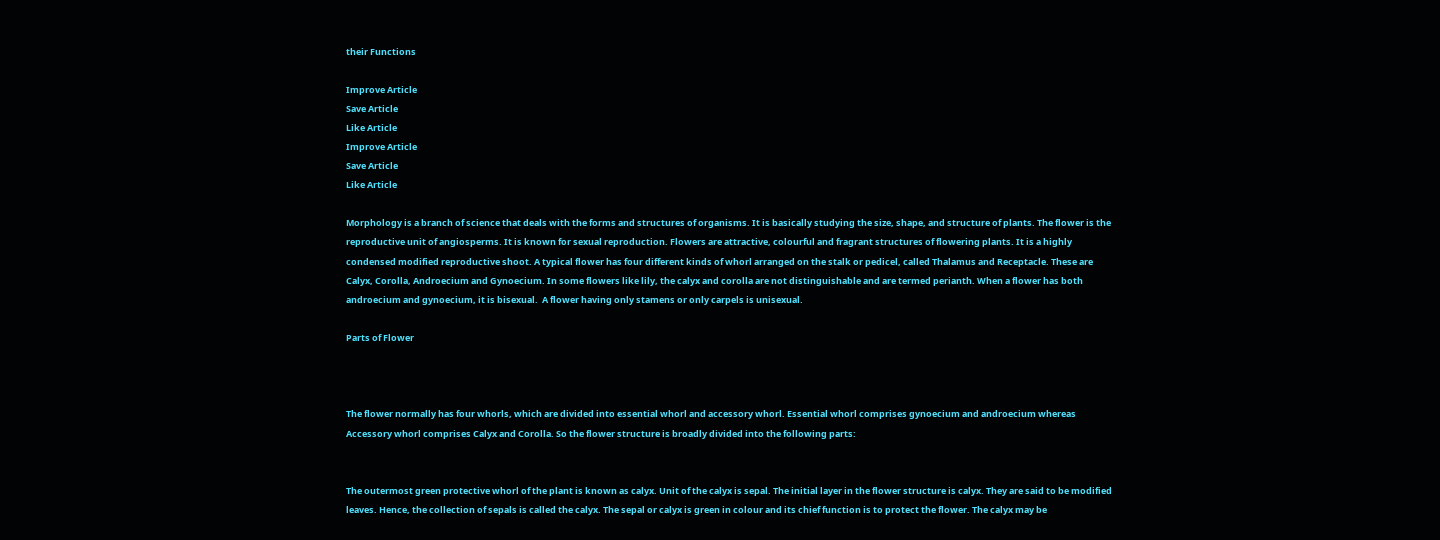their Functions

Improve Article
Save Article
Like Article
Improve Article
Save Article
Like Article

Morphology is a branch of science that deals with the forms and structures of organisms. It is basically studying the size, shape, and structure of plants. The flower is the reproductive unit of angiosperms. It is known for sexual reproduction. Flowers are attractive, colourful and fragrant structures of flowering plants. It is a highly condensed modified reproductive shoot. A typical flower has four different kinds of whorl arranged on the stalk or pedicel, called Thalamus and Receptacle. These are Calyx, Corolla, Androecium and Gynoecium. In some flowers like lily, the calyx and corolla are not distinguishable and are termed perianth. When a flower has both androecium and gynoecium, it is bisexual.  A flower having only stamens or only carpels is unisexual.

Parts of Flower



The flower normally has four whorls, which are divided into essential whorl and accessory whorl. Essential whorl comprises gynoecium and androecium whereas Accessory whorl comprises Calyx and Corolla. So the flower structure is broadly divided into the following parts:


The outermost green protective whorl of the plant is known as calyx. Unit of the calyx is sepal. The initial layer in the flower structure is calyx. They are said to be modified leaves. Hence, the collection of sepals is called the calyx. The sepal or calyx is green in colour and its chief function is to protect the flower. The calyx may be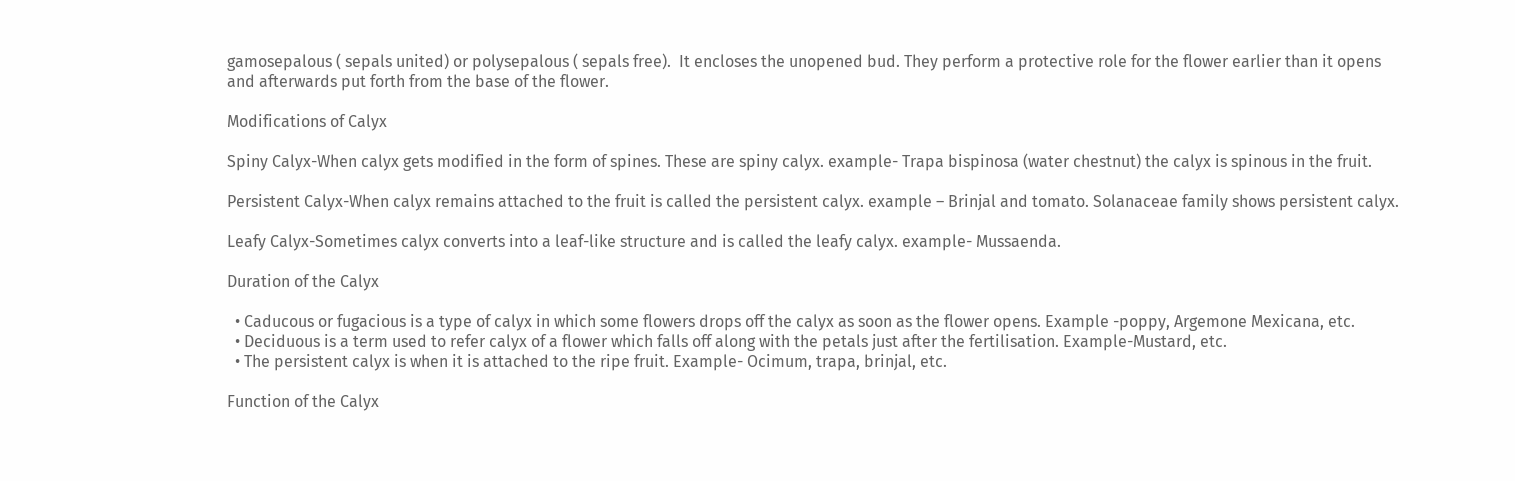gamosepalous ( sepals united) or polysepalous ( sepals free).  It encloses the unopened bud. They perform a protective role for the flower earlier than it opens and afterwards put forth from the base of the flower.

Modifications of Calyx

Spiny Calyx-When calyx gets modified in the form of spines. These are spiny calyx. example- Trapa bispinosa (water chestnut) the calyx is spinous in the fruit.

Persistent Calyx-When calyx remains attached to the fruit is called the persistent calyx. example – Brinjal and tomato. Solanaceae family shows persistent calyx.

Leafy Calyx-Sometimes calyx converts into a leaf-like structure and is called the leafy calyx. example- Mussaenda.

Duration of the Calyx

  • Caducous or fugacious is a type of calyx in which some flowers drops off the calyx as soon as the flower opens. Example -poppy, Argemone Mexicana, etc.
  • Deciduous is a term used to refer calyx of a flower which falls off along with the petals just after the fertilisation. Example-Mustard, etc.
  • The persistent calyx is when it is attached to the ripe fruit. Example- Ocimum, trapa, brinjal, etc.

Function of the Calyx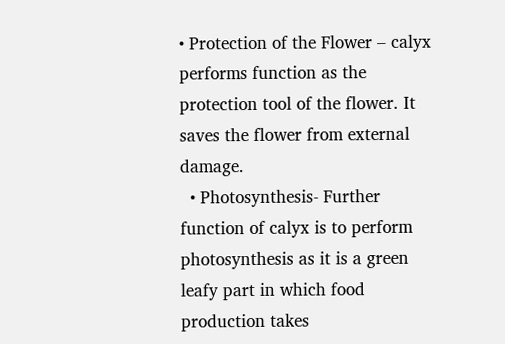• Protection of the Flower – calyx performs function as the protection tool of the flower. It saves the flower from external damage.
  • Photosynthesis- Further function of calyx is to perform photosynthesis as it is a green leafy part in which food production takes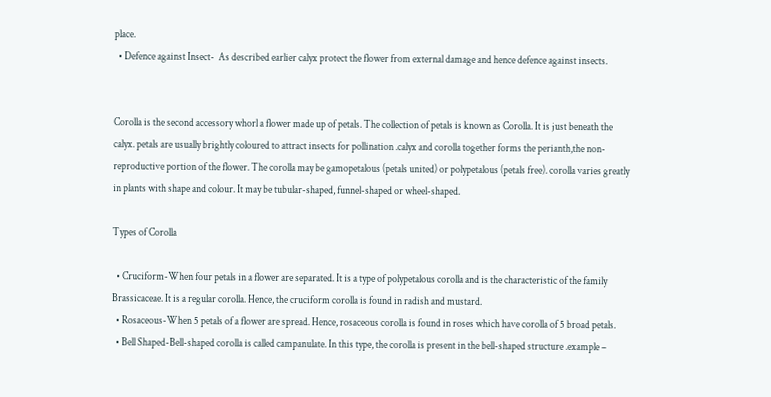place.
  • Defence against Insect-  As described earlier calyx protect the flower from external damage and hence defence against insects.


Corolla is the second accessory whorl a flower made up of petals. The collection of petals is known as Corolla. It is just beneath the calyx. petals are usually brightly coloured to attract insects for pollination .calyx and corolla together forms the perianth,the non-reproductive portion of the flower. The corolla may be gamopetalous (petals united) or polypetalous (petals free). corolla varies greatly in plants with shape and colour. It may be tubular-shaped, funnel-shaped or wheel-shaped.

Types of Corolla

  • Cruciform-When four petals in a flower are separated. It is a type of polypetalous corolla and is the characteristic of the family Brassicaceae. It is a regular corolla. Hence, the cruciform corolla is found in radish and mustard.
  • Rosaceous-When 5 petals of a flower are spread. Hence, rosaceous corolla is found in roses which have corolla of 5 broad petals.
  • Bell Shaped-Bell-shaped corolla is called campanulate. In this type, the corolla is present in the bell-shaped structure .example –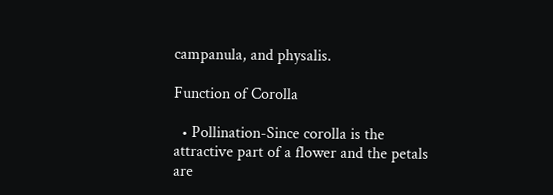campanula, and physalis.

Function of Corolla

  • Pollination-Since corolla is the attractive part of a flower and the petals are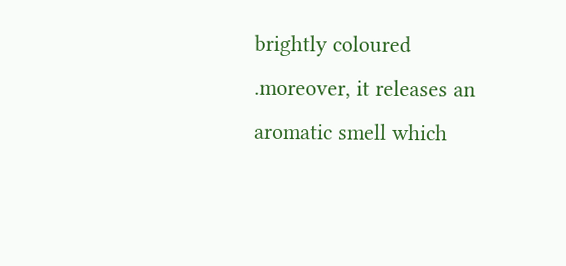brightly coloured .moreover, it releases an aromatic smell which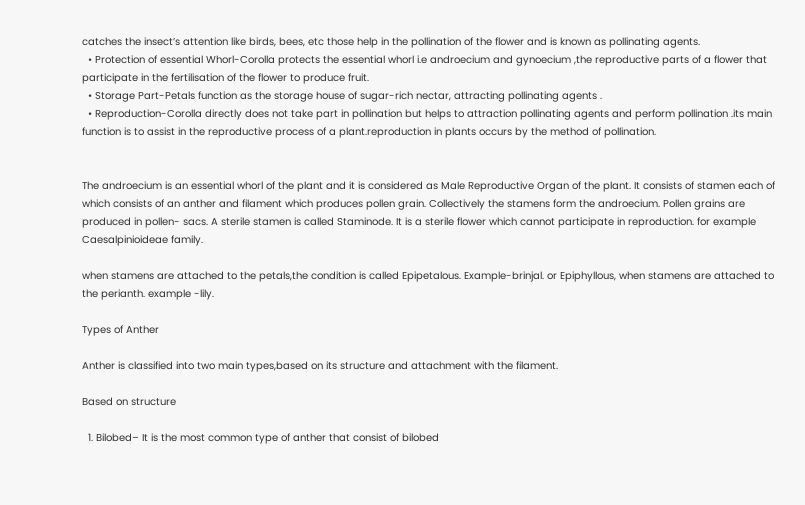catches the insect’s attention like birds, bees, etc those help in the pollination of the flower and is known as pollinating agents.
  • Protection of essential Whorl-Corolla protects the essential whorl i.e androecium and gynoecium ,the reproductive parts of a flower that participate in the fertilisation of the flower to produce fruit.
  • Storage Part-Petals function as the storage house of sugar-rich nectar, attracting pollinating agents .
  • Reproduction-Corolla directly does not take part in pollination but helps to attraction pollinating agents and perform pollination .its main function is to assist in the reproductive process of a plant.reproduction in plants occurs by the method of pollination.


The androecium is an essential whorl of the plant and it is considered as Male Reproductive Organ of the plant. It consists of stamen each of which consists of an anther and filament which produces pollen grain. Collectively the stamens form the androecium. Pollen grains are produced in pollen- sacs. A sterile stamen is called Staminode. It is a sterile flower which cannot participate in reproduction. for example Caesalpinioideae family.

when stamens are attached to the petals,the condition is called Epipetalous. Example-brinjal. or Epiphyllous, when stamens are attached to the perianth. example -lily.

Types of Anther

Anther is classified into two main types,based on its structure and attachment with the filament.

Based on structure

  1. Bilobed– It is the most common type of anther that consist of bilobed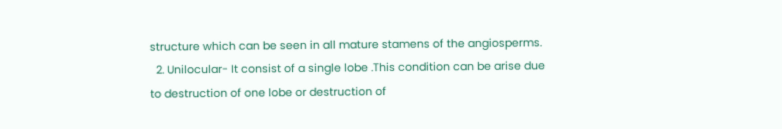structure which can be seen in all mature stamens of the angiosperms.
  2. Unilocular- It consist of a single lobe .This condition can be arise due to destruction of one lobe or destruction of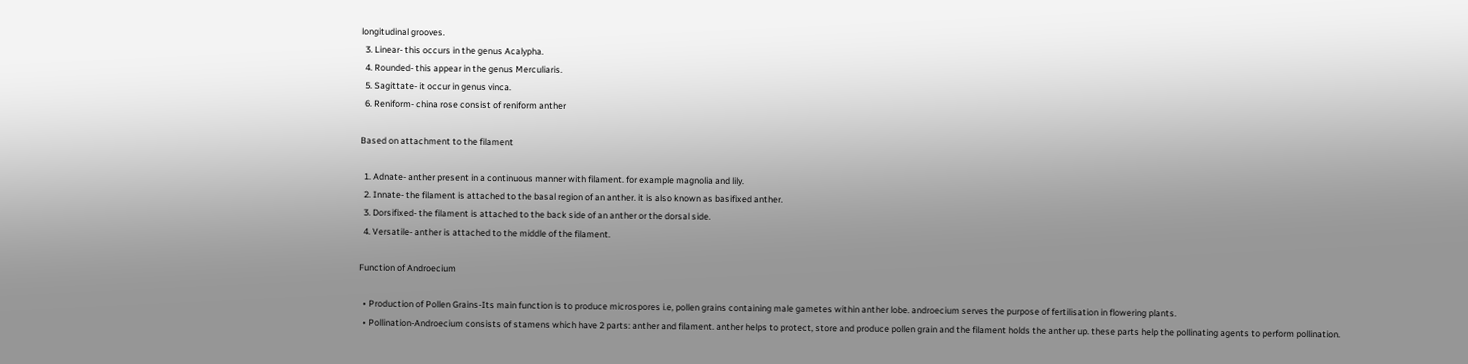longitudinal grooves.
  3. Linear- this occurs in the genus Acalypha.
  4. Rounded- this appear in the genus Merculiaris.
  5. Sagittate- it occur in genus vinca.
  6. Reniform- china rose consist of reniform anther

Based on attachment to the filament

  1. Adnate- anther present in a continuous manner with filament. for example magnolia and lily.
  2. Innate- the filament is attached to the basal region of an anther. it is also known as basifixed anther.
  3. Dorsifixed- the filament is attached to the back side of an anther or the dorsal side.
  4. Versatile- anther is attached to the middle of the filament.

Function of Androecium

  • Production of Pollen Grains-Its main function is to produce microspores i.e, pollen grains containing male gametes within anther lobe. androecium serves the purpose of fertilisation in flowering plants.
  • Pollination-Androecium consists of stamens which have 2 parts: anther and filament. anther helps to protect, store and produce pollen grain and the filament holds the anther up. these parts help the pollinating agents to perform pollination.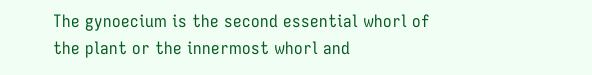The gynoecium is the second essential whorl of the plant or the innermost whorl and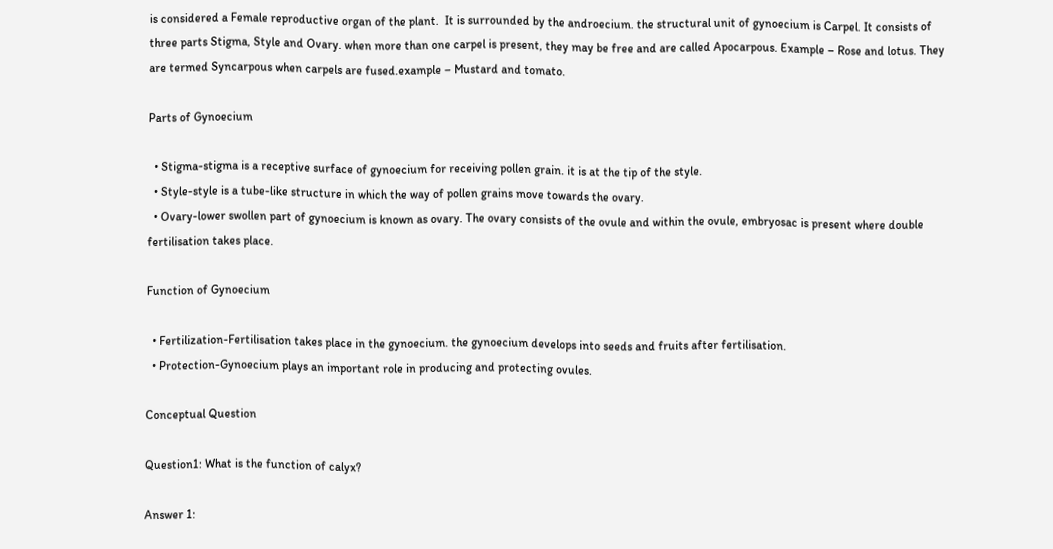is considered a Female reproductive organ of the plant.  It is surrounded by the androecium. the structural unit of gynoecium is Carpel. It consists of three parts Stigma, Style and Ovary. when more than one carpel is present, they may be free and are called Apocarpous. Example – Rose and lotus. They are termed Syncarpous when carpels are fused.example – Mustard and tomato.

Parts of Gynoecium

  • Stigma-stigma is a receptive surface of gynoecium for receiving pollen grain. it is at the tip of the style.
  • Style-style is a tube-like structure in which the way of pollen grains move towards the ovary.
  • Ovary-lower swollen part of gynoecium is known as ovary. The ovary consists of the ovule and within the ovule, embryosac is present where double fertilisation takes place.

Function of Gynoecium

  • Fertilization-Fertilisation takes place in the gynoecium. the gynoecium develops into seeds and fruits after fertilisation.
  • Protection-Gynoecium plays an important role in producing and protecting ovules.

Conceptual Question

Question1: What is the function of calyx?

Answer 1: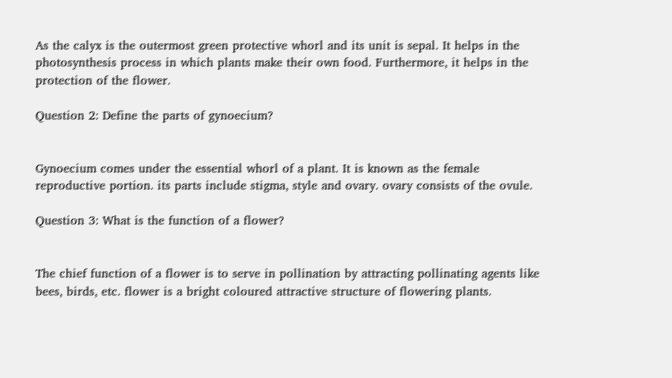As the calyx is the outermost green protective whorl and its unit is sepal. It helps in the photosynthesis process in which plants make their own food. Furthermore, it helps in the protection of the flower.

Question 2: Define the parts of gynoecium?


Gynoecium comes under the essential whorl of a plant. It is known as the female reproductive portion. its parts include stigma, style and ovary. ovary consists of the ovule.

Question 3: What is the function of a flower?


The chief function of a flower is to serve in pollination by attracting pollinating agents like bees, birds, etc. flower is a bright coloured attractive structure of flowering plants.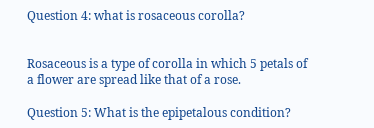Question 4: what is rosaceous corolla?


Rosaceous is a type of corolla in which 5 petals of a flower are spread like that of a rose.

Question 5: What is the epipetalous condition?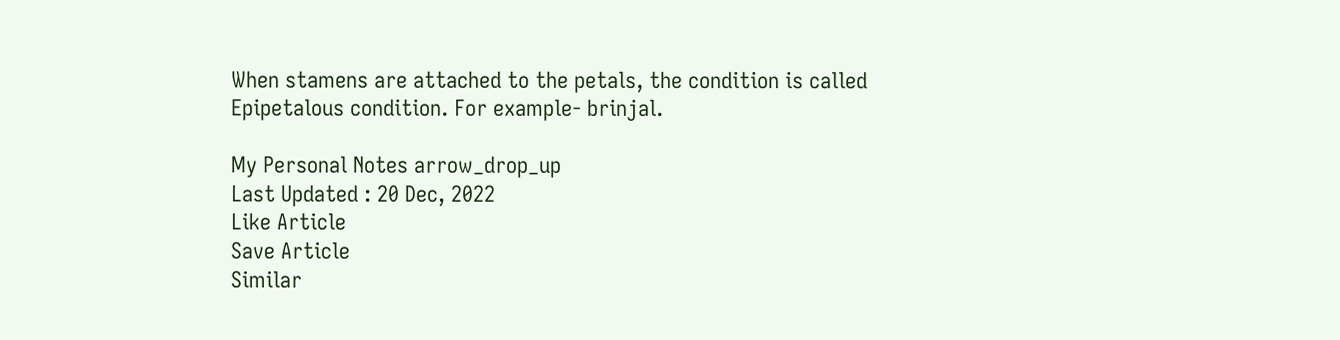When stamens are attached to the petals, the condition is called Epipetalous condition. For example- brinjal.

My Personal Notes arrow_drop_up
Last Updated : 20 Dec, 2022
Like Article
Save Article
Similar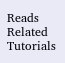Reads
Related Tutorials